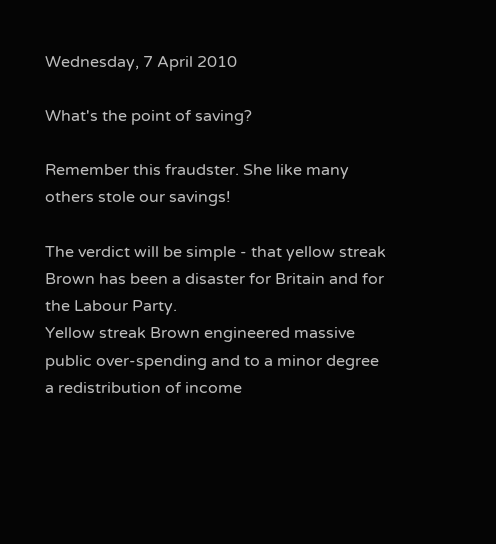Wednesday, 7 April 2010

What's the point of saving?

Remember this fraudster. She like many others stole our savings!

The verdict will be simple - that yellow streak Brown has been a disaster for Britain and for the Labour Party.
Yellow streak Brown engineered massive public over-spending and to a minor degree a redistribution of income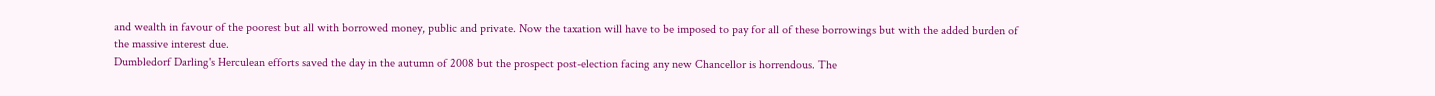and wealth in favour of the poorest but all with borrowed money, public and private. Now the taxation will have to be imposed to pay for all of these borrowings but with the added burden of the massive interest due.
Dumbledorf Darling's Herculean efforts saved the day in the autumn of 2008 but the prospect post-election facing any new Chancellor is horrendous. The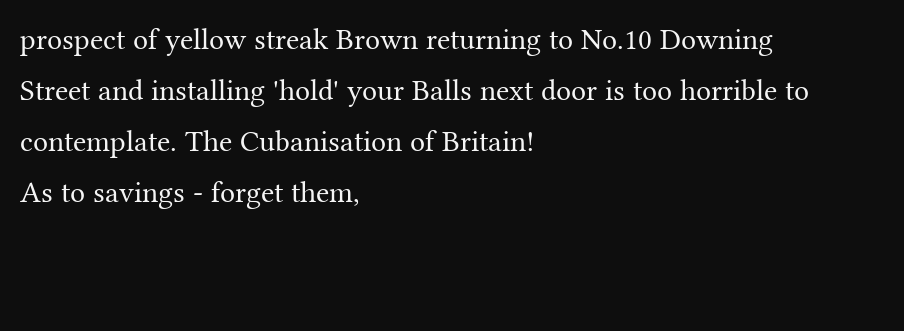prospect of yellow streak Brown returning to No.10 Downing Street and installing 'hold' your Balls next door is too horrible to contemplate. The Cubanisation of Britain!
As to savings - forget them,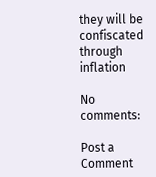they will be confiscated through inflation

No comments:

Post a Comment